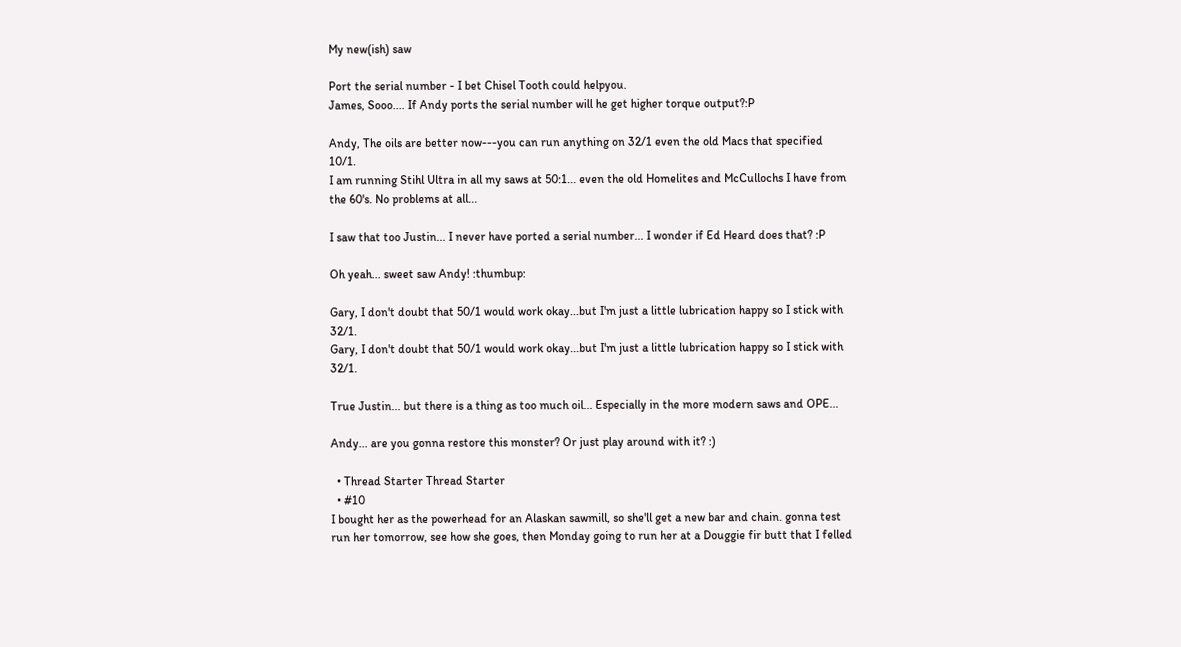My new(ish) saw

Port the serial number - I bet Chisel Tooth could helpyou.
James, Sooo.... If Andy ports the serial number will he get higher torque output?:P

Andy, The oils are better now---you can run anything on 32/1 even the old Macs that specified 10/1.
I am running Stihl Ultra in all my saws at 50:1... even the old Homelites and McCullochs I have from the 60's. No problems at all...

I saw that too Justin... I never have ported a serial number... I wonder if Ed Heard does that? :P

Oh yeah... sweet saw Andy! :thumbup:

Gary, I don't doubt that 50/1 would work okay...but I'm just a little lubrication happy so I stick with 32/1.
Gary, I don't doubt that 50/1 would work okay...but I'm just a little lubrication happy so I stick with 32/1.

True Justin... but there is a thing as too much oil... Especially in the more modern saws and OPE...

Andy... are you gonna restore this monster? Or just play around with it? :)

  • Thread Starter Thread Starter
  • #10
I bought her as the powerhead for an Alaskan sawmill, so she'll get a new bar and chain. gonna test run her tomorrow, see how she goes, then Monday going to run her at a Douggie fir butt that I felled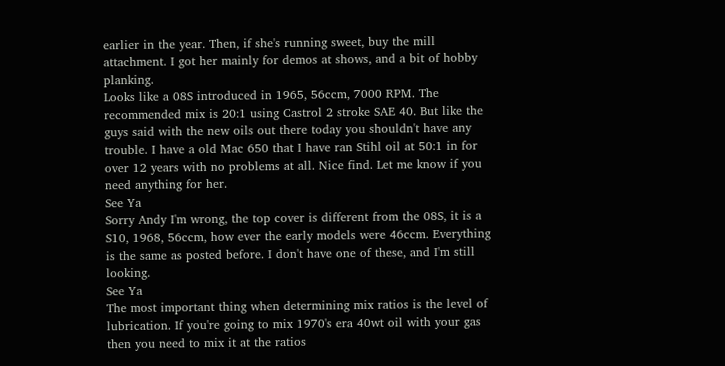earlier in the year. Then, if she's running sweet, buy the mill attachment. I got her mainly for demos at shows, and a bit of hobby planking.
Looks like a 08S introduced in 1965, 56ccm, 7000 RPM. The recommended mix is 20:1 using Castrol 2 stroke SAE 40. But like the guys said with the new oils out there today you shouldn't have any trouble. I have a old Mac 650 that I have ran Stihl oil at 50:1 in for over 12 years with no problems at all. Nice find. Let me know if you need anything for her.
See Ya
Sorry Andy I'm wrong, the top cover is different from the 08S, it is a S10, 1968, 56ccm, how ever the early models were 46ccm. Everything is the same as posted before. I don't have one of these, and I'm still looking.
See Ya
The most important thing when determining mix ratios is the level of lubrication. If you're going to mix 1970's era 40wt oil with your gas then you need to mix it at the ratios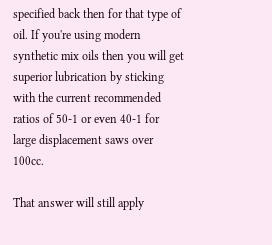specified back then for that type of oil. If you're using modern synthetic mix oils then you will get superior lubrication by sticking with the current recommended ratios of 50-1 or even 40-1 for large displacement saws over 100cc.

That answer will still apply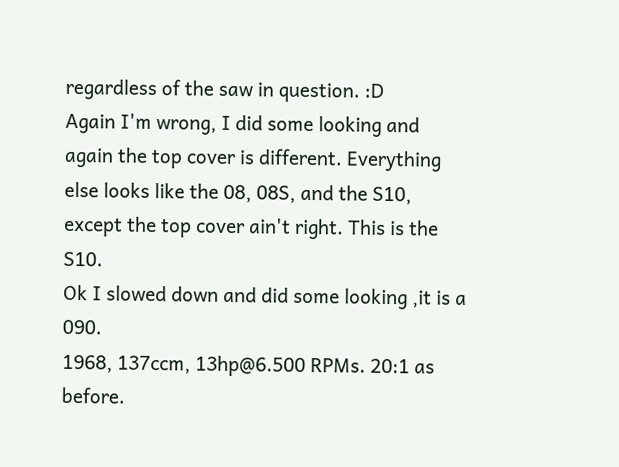regardless of the saw in question. :D
Again I'm wrong, I did some looking and again the top cover is different. Everything else looks like the 08, 08S, and the S10, except the top cover ain't right. This is the S10.
Ok I slowed down and did some looking ,it is a 090.
1968, 137ccm, 13hp@6.500 RPMs. 20:1 as before.